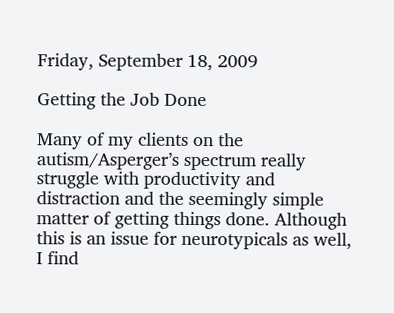Friday, September 18, 2009

Getting the Job Done

Many of my clients on the autism/Asperger’s spectrum really struggle with productivity and distraction and the seemingly simple matter of getting things done. Although this is an issue for neurotypicals as well, I find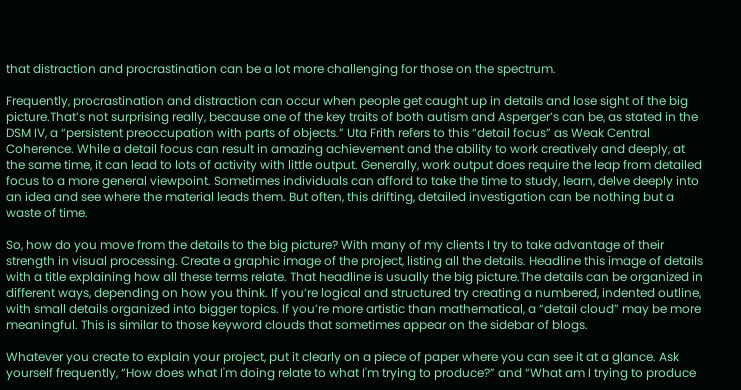that distraction and procrastination can be a lot more challenging for those on the spectrum.

Frequently, procrastination and distraction can occur when people get caught up in details and lose sight of the big picture.That’s not surprising really, because one of the key traits of both autism and Asperger’s can be, as stated in the DSM IV, a “persistent preoccupation with parts of objects.” Uta Frith refers to this “detail focus” as Weak Central Coherence. While a detail focus can result in amazing achievement and the ability to work creatively and deeply, at the same time, it can lead to lots of activity with little output. Generally, work output does require the leap from detailed focus to a more general viewpoint. Sometimes individuals can afford to take the time to study, learn, delve deeply into an idea and see where the material leads them. But often, this drifting, detailed investigation can be nothing but a waste of time.

So, how do you move from the details to the big picture? With many of my clients I try to take advantage of their strength in visual processing. Create a graphic image of the project, listing all the details. Headline this image of details with a title explaining how all these terms relate. That headline is usually the big picture.The details can be organized in different ways, depending on how you think. If you’re logical and structured try creating a numbered, indented outline, with small details organized into bigger topics. If you’re more artistic than mathematical, a “detail cloud” may be more meaningful. This is similar to those keyword clouds that sometimes appear on the sidebar of blogs.

Whatever you create to explain your project, put it clearly on a piece of paper where you can see it at a glance. Ask yourself frequently, “How does what I'm doing relate to what I'm trying to produce?” and “What am I trying to produce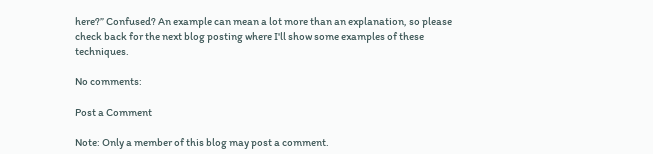here?” Confused? An example can mean a lot more than an explanation, so please check back for the next blog posting where I'll show some examples of these techniques.

No comments:

Post a Comment

Note: Only a member of this blog may post a comment.